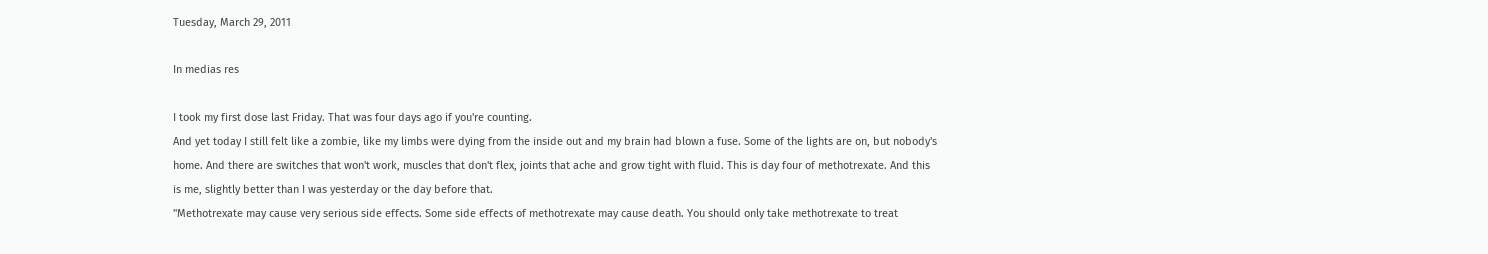Tuesday, March 29, 2011

In medias res

I took my first dose last Friday. That was four days ago if you're counting.
And yet today I still felt like a zombie, like my limbs were dying from the inside out and my brain had blown a fuse. Some of the lights are on, but nobody's home. And there are switches that won't work, muscles that don't flex, joints that ache and grow tight with fluid. This is day four of methotrexate. And this is me, slightly better than I was yesterday or the day before that.
"Methotrexate may cause very serious side effects. Some side effects of methotrexate may cause death. You should only take methotrexate to treat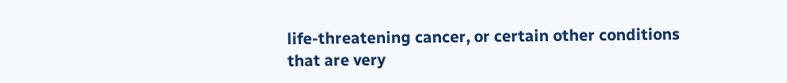life-threatening cancer, or certain other conditions that are very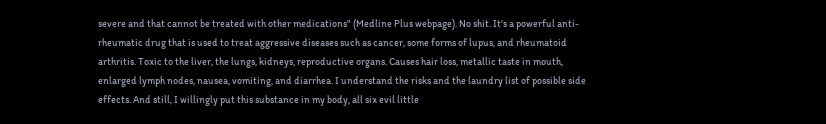severe and that cannot be treated with other medications" (Medline Plus webpage). No shit. It's a powerful anti-rheumatic drug that is used to treat aggressive diseases such as cancer, some forms of lupus, and rheumatoid arthritis. Toxic to the liver, the lungs, kidneys, reproductive organs. Causes hair loss, metallic taste in mouth, enlarged lymph nodes, nausea, vomiting, and diarrhea. I understand the risks and the laundry list of possible side effects. And still, I willingly put this substance in my body, all six evil little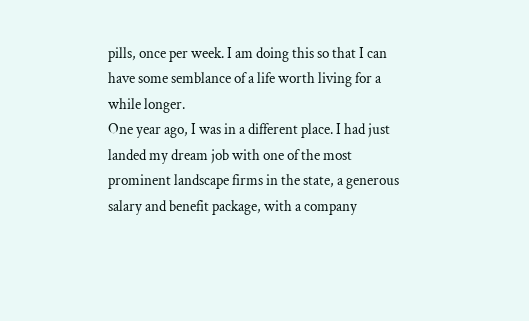pills, once per week. I am doing this so that I can have some semblance of a life worth living for a while longer.
One year ago, I was in a different place. I had just landed my dream job with one of the most prominent landscape firms in the state, a generous salary and benefit package, with a company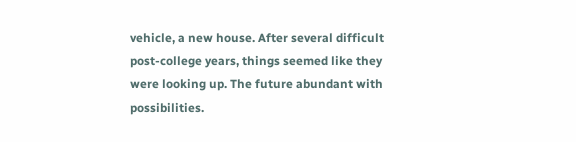vehicle, a new house. After several difficult post-college years, things seemed like they were looking up. The future abundant with possibilities.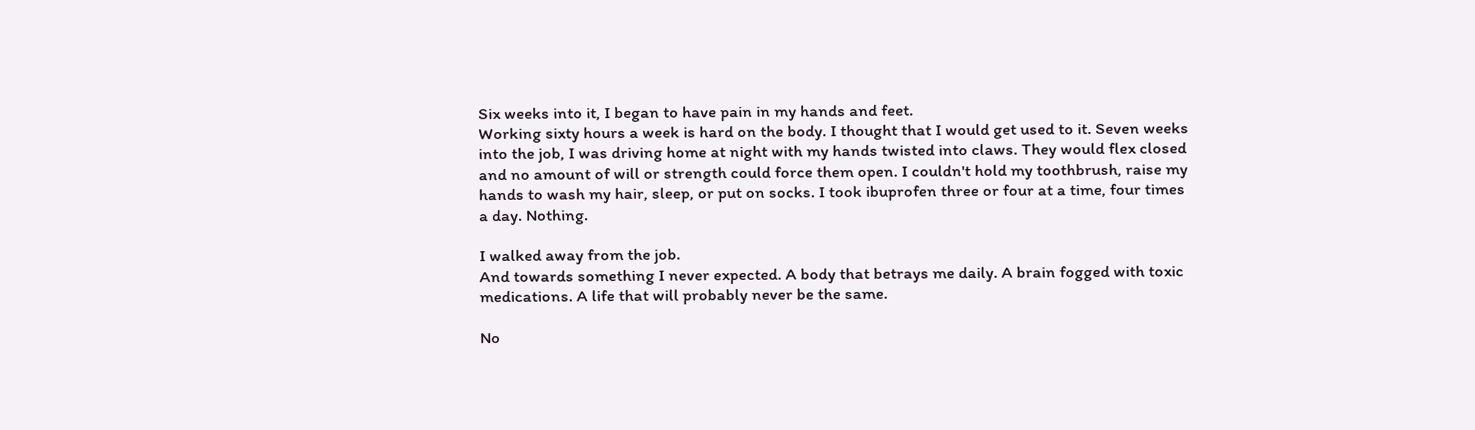Six weeks into it, I began to have pain in my hands and feet.
Working sixty hours a week is hard on the body. I thought that I would get used to it. Seven weeks into the job, I was driving home at night with my hands twisted into claws. They would flex closed and no amount of will or strength could force them open. I couldn't hold my toothbrush, raise my hands to wash my hair, sleep, or put on socks. I took ibuprofen three or four at a time, four times a day. Nothing.

I walked away from the job.
And towards something I never expected. A body that betrays me daily. A brain fogged with toxic medications. A life that will probably never be the same.

No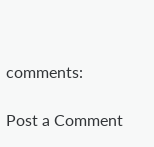comments:

Post a Comment